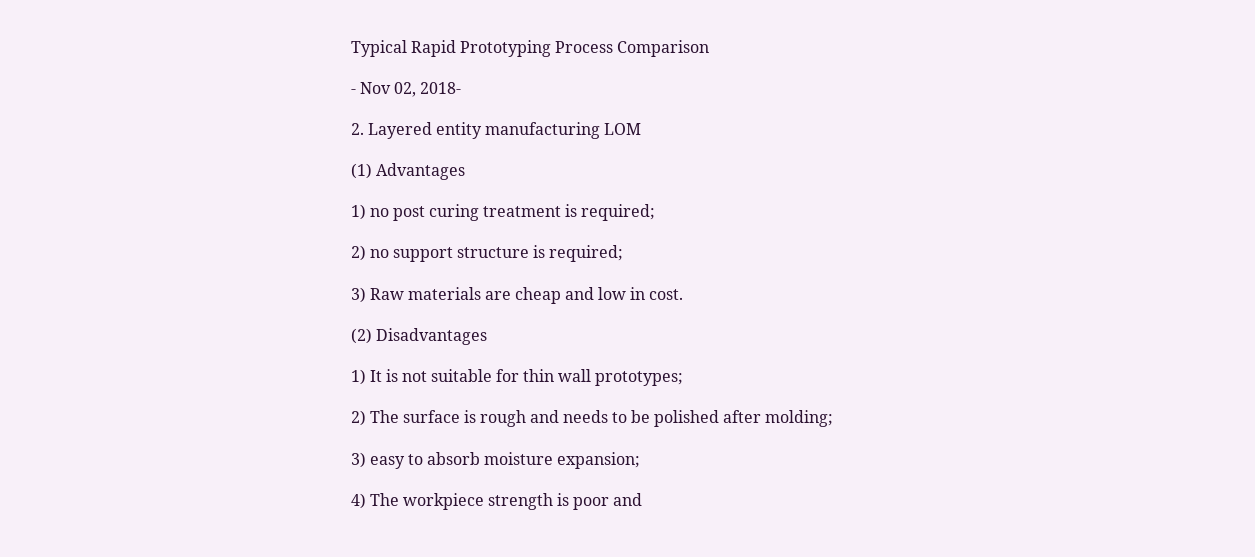Typical Rapid Prototyping Process Comparison

- Nov 02, 2018-

2. Layered entity manufacturing LOM

(1) Advantages

1) no post curing treatment is required;

2) no support structure is required;

3) Raw materials are cheap and low in cost.

(2) Disadvantages

1) It is not suitable for thin wall prototypes;

2) The surface is rough and needs to be polished after molding;

3) easy to absorb moisture expansion;

4) The workpiece strength is poor and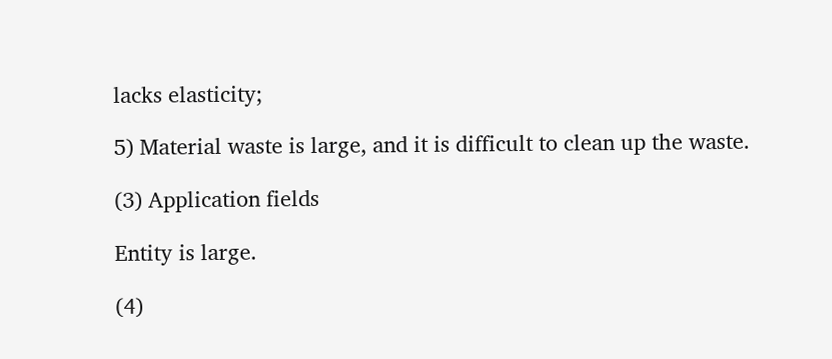lacks elasticity;

5) Material waste is large, and it is difficult to clean up the waste.

(3) Application fields

Entity is large.

(4)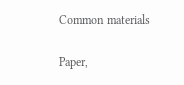Common materials

Paper,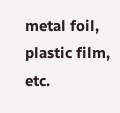metal foil, plastic film, etc.